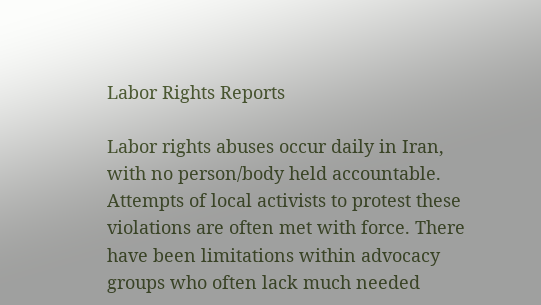Labor Rights Reports

Labor rights abuses occur daily in Iran, with no person/body held accountable. Attempts of local activists to protest these violations are often met with force. There have been limitations within advocacy groups who often lack much needed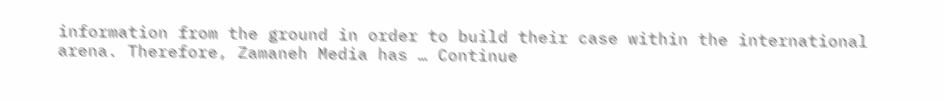information from the ground in order to build their case within the international arena. Therefore, Zamaneh Media has … Continue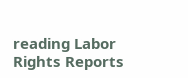reading Labor Rights Reports